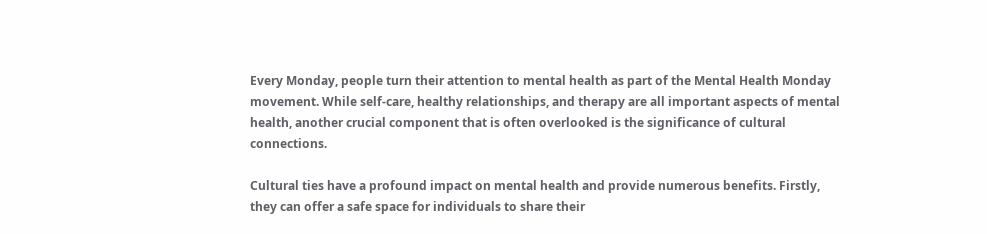Every Monday, people turn their attention to mental health as part of the Mental Health Monday movement. While self-care, healthy relationships, and therapy are all important aspects of mental health, another crucial component that is often overlooked is the significance of cultural connections.

Cultural ties have a profound impact on mental health and provide numerous benefits. Firstly, they can offer a safe space for individuals to share their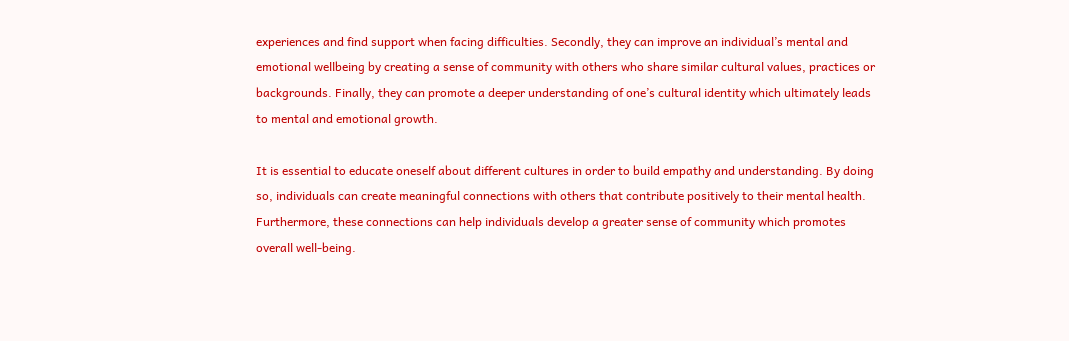experiences and find support when facing difficulties. Secondly, they can improve an individual’s mental and emotional wellbeing by creating a sense of community with others who share similar cultural values, practices or backgrounds. Finally, they can promote a deeper understanding of one’s cultural identity which ultimately leads to mental and emotional growth.

It is essential to educate oneself about different cultures in order to build empathy and understanding. By doing so, individuals can create meaningful connections with others that contribute positively to their mental health. Furthermore, these connections can help individuals develop a greater sense of community which promotes overall well-being.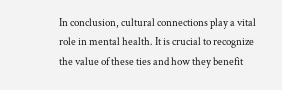In conclusion, cultural connections play a vital role in mental health. It is crucial to recognize the value of these ties and how they benefit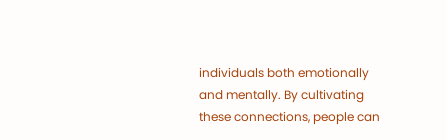individuals both emotionally and mentally. By cultivating these connections, people can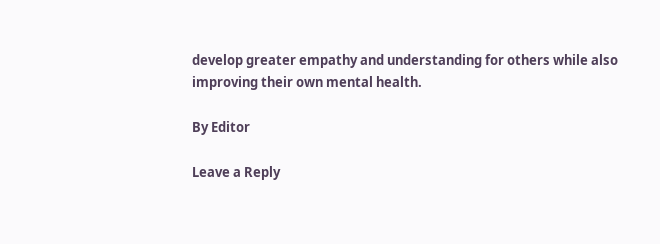develop greater empathy and understanding for others while also improving their own mental health.

By Editor

Leave a Reply